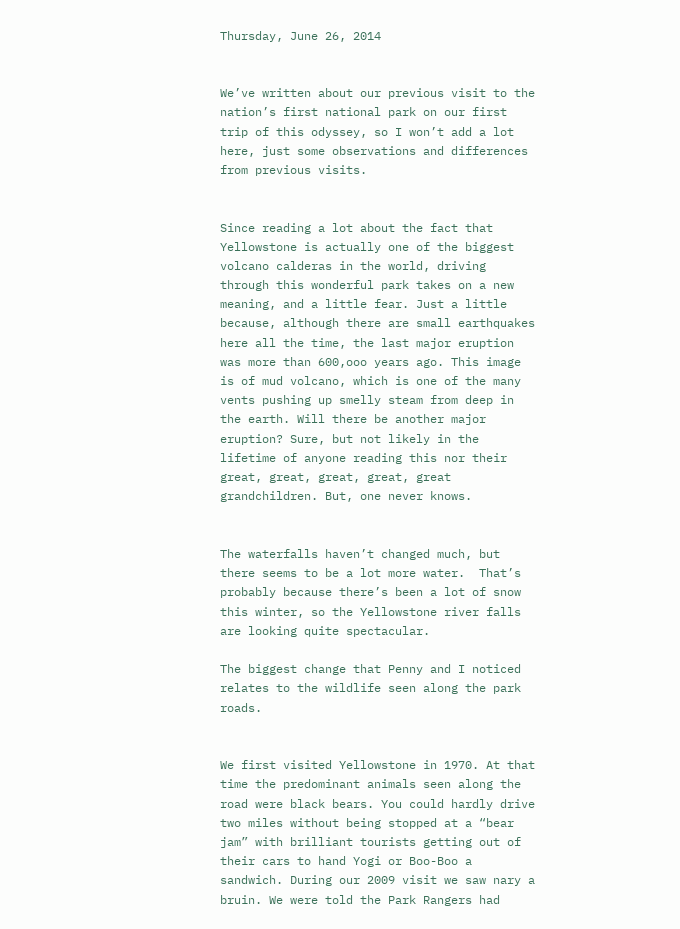Thursday, June 26, 2014


We’ve written about our previous visit to the nation’s first national park on our first trip of this odyssey, so I won’t add a lot here, just some observations and differences from previous visits.


Since reading a lot about the fact that Yellowstone is actually one of the biggest volcano calderas in the world, driving through this wonderful park takes on a new meaning, and a little fear. Just a little because, although there are small earthquakes here all the time, the last major eruption was more than 600,ooo years ago. This image is of mud volcano, which is one of the many vents pushing up smelly steam from deep in the earth. Will there be another major eruption? Sure, but not likely in the lifetime of anyone reading this nor their great, great, great, great, great grandchildren. But, one never knows.


The waterfalls haven’t changed much, but there seems to be a lot more water.  That’s probably because there’s been a lot of snow this winter, so the Yellowstone river falls are looking quite spectacular.

The biggest change that Penny and I noticed relates to the wildlife seen along the park roads.


We first visited Yellowstone in 1970. At that time the predominant animals seen along the road were black bears. You could hardly drive two miles without being stopped at a “bear jam” with brilliant tourists getting out of their cars to hand Yogi or Boo-Boo a sandwich. During our 2009 visit we saw nary a bruin. We were told the Park Rangers had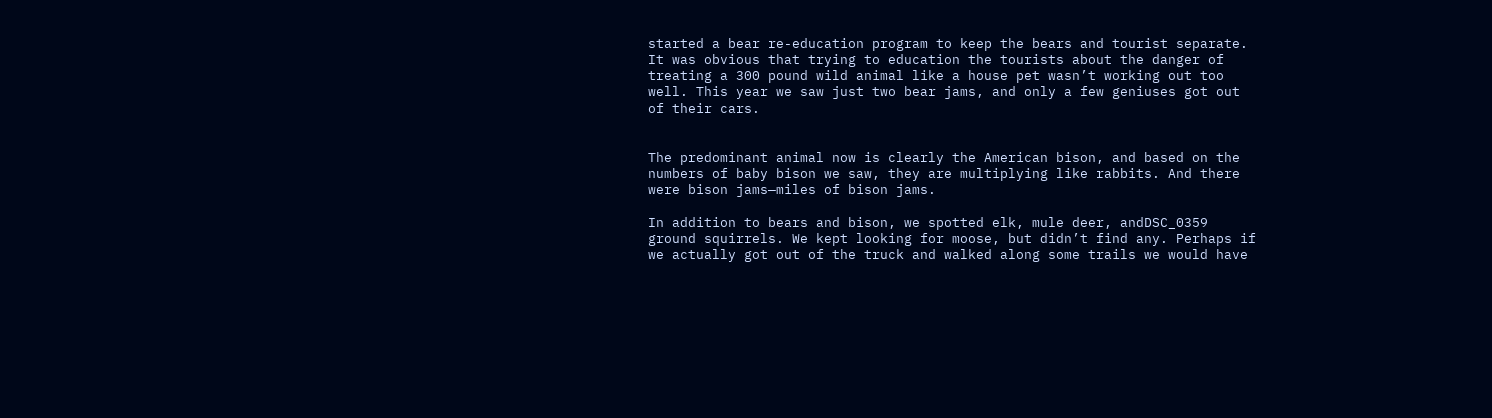started a bear re-education program to keep the bears and tourist separate. It was obvious that trying to education the tourists about the danger of treating a 300 pound wild animal like a house pet wasn’t working out too well. This year we saw just two bear jams, and only a few geniuses got out of their cars.


The predominant animal now is clearly the American bison, and based on the numbers of baby bison we saw, they are multiplying like rabbits. And there were bison jams—miles of bison jams.

In addition to bears and bison, we spotted elk, mule deer, andDSC_0359 ground squirrels. We kept looking for moose, but didn’t find any. Perhaps if we actually got out of the truck and walked along some trails we would have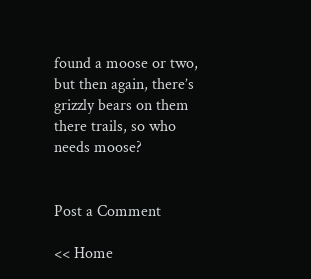found a moose or two, but then again, there’s grizzly bears on them there trails, so who needs moose?


Post a Comment

<< Home